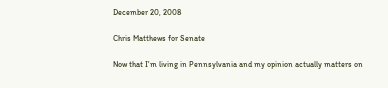December 20, 2008

Chris Matthews for Senate

Now that I'm living in Pennsylvania and my opinion actually matters on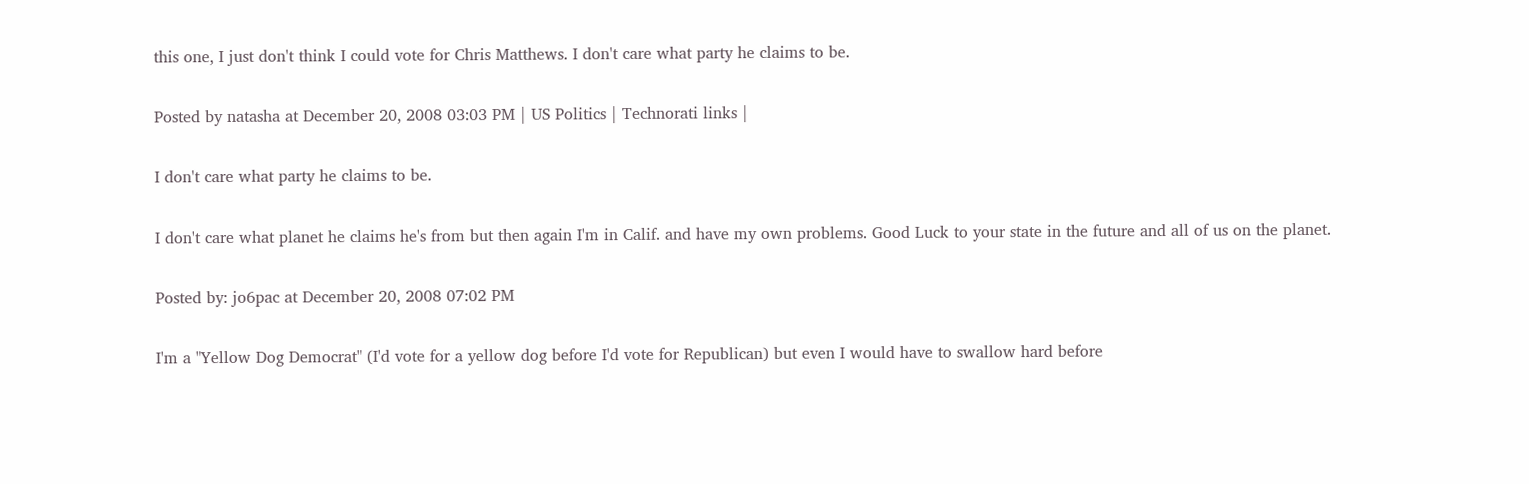this one, I just don't think I could vote for Chris Matthews. I don't care what party he claims to be.

Posted by natasha at December 20, 2008 03:03 PM | US Politics | Technorati links |

I don't care what party he claims to be.

I don't care what planet he claims he's from but then again I'm in Calif. and have my own problems. Good Luck to your state in the future and all of us on the planet.

Posted by: jo6pac at December 20, 2008 07:02 PM

I'm a "Yellow Dog Democrat" (I'd vote for a yellow dog before I'd vote for Republican) but even I would have to swallow hard before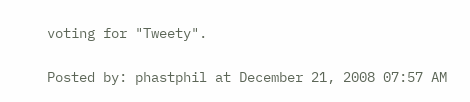voting for "Tweety".

Posted by: phastphil at December 21, 2008 07:57 AM